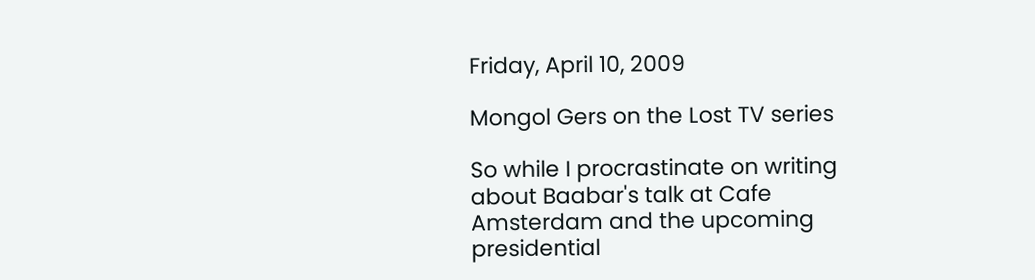Friday, April 10, 2009

Mongol Gers on the Lost TV series

So while I procrastinate on writing about Baabar's talk at Cafe Amsterdam and the upcoming presidential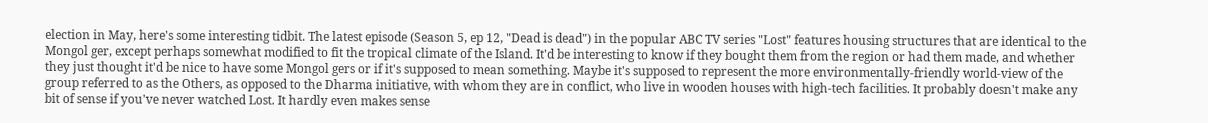election in May, here's some interesting tidbit. The latest episode (Season 5, ep 12, "Dead is dead") in the popular ABC TV series "Lost" features housing structures that are identical to the Mongol ger, except perhaps somewhat modified to fit the tropical climate of the Island. It'd be interesting to know if they bought them from the region or had them made, and whether they just thought it'd be nice to have some Mongol gers or if it's supposed to mean something. Maybe it's supposed to represent the more environmentally-friendly world-view of the group referred to as the Others, as opposed to the Dharma initiative, with whom they are in conflict, who live in wooden houses with high-tech facilities. It probably doesn't make any bit of sense if you've never watched Lost. It hardly even makes sense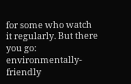for some who watch it regularly. But there you go: environmentally-friendly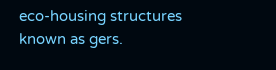eco-housing structures known as gers.